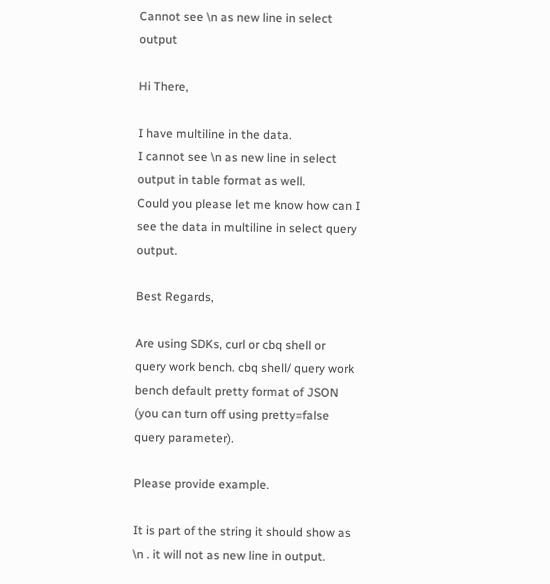Cannot see \n as new line in select output

Hi There,

I have multiline in the data.
I cannot see \n as new line in select output in table format as well.
Could you please let me know how can I see the data in multiline in select query output.

Best Regards,

Are using SDKs, curl or cbq shell or query work bench. cbq shell/ query work bench default pretty format of JSON (you can turn off using pretty=false query parameter).

Please provide example.

It is part of the string it should show as \n . it will not as new line in output.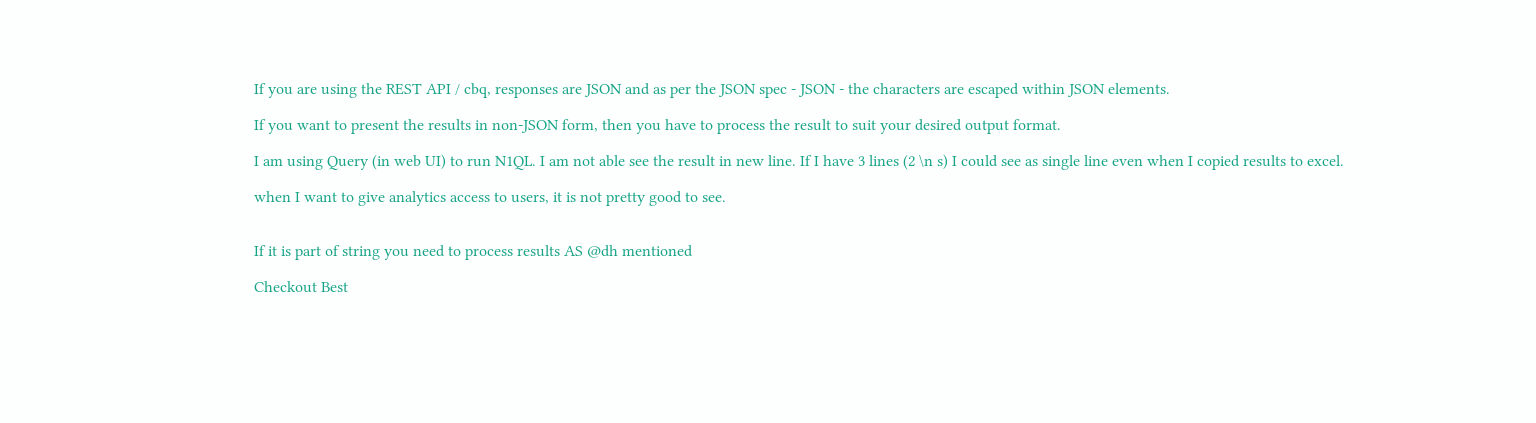If you are using the REST API / cbq, responses are JSON and as per the JSON spec - JSON - the characters are escaped within JSON elements.

If you want to present the results in non-JSON form, then you have to process the result to suit your desired output format.

I am using Query (in web UI) to run N1QL. I am not able see the result in new line. If I have 3 lines (2 \n s) I could see as single line even when I copied results to excel.

when I want to give analytics access to users, it is not pretty good to see.


If it is part of string you need to process results AS @dh mentioned

Checkout Best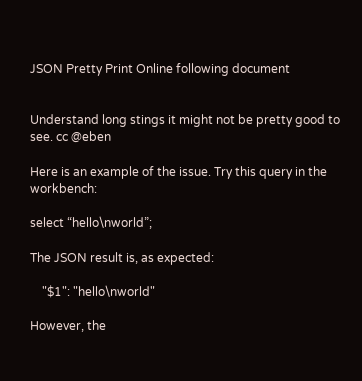JSON Pretty Print Online following document


Understand long stings it might not be pretty good to see. cc @eben

Here is an example of the issue. Try this query in the workbench:

select “hello\nworld”;

The JSON result is, as expected:

    "$1": "hello\nworld"

However, the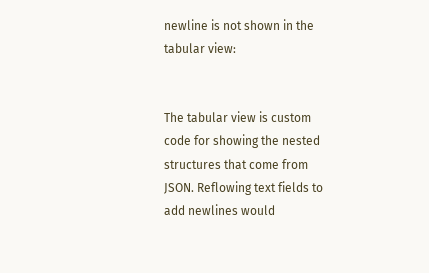newline is not shown in the tabular view:


The tabular view is custom code for showing the nested structures that come from JSON. Reflowing text fields to add newlines would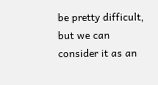be pretty difficult, but we can consider it as an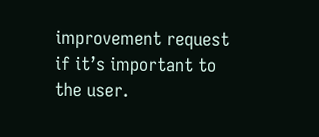improvement request if it’s important to the user.